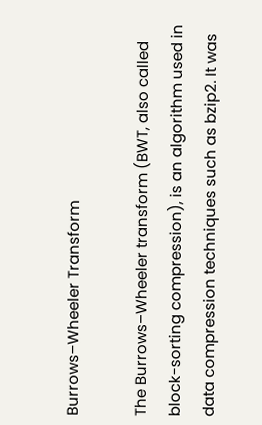Burrows–Wheeler Transform

The Burrows–Wheeler transform (BWT, also called block-sorting compression), is an algorithm used in data compression techniques such as bzip2. It was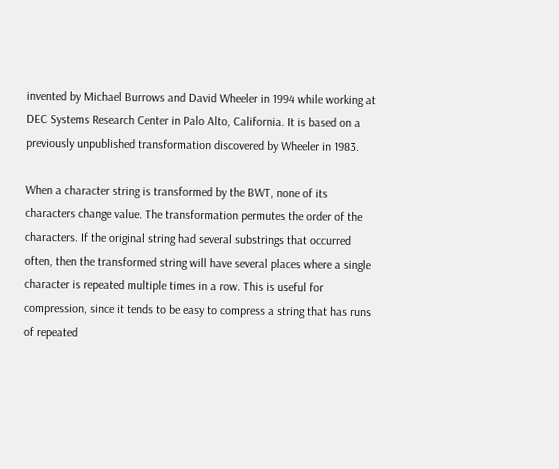invented by Michael Burrows and David Wheeler in 1994 while working at DEC Systems Research Center in Palo Alto, California. It is based on a previously unpublished transformation discovered by Wheeler in 1983.

When a character string is transformed by the BWT, none of its characters change value. The transformation permutes the order of the characters. If the original string had several substrings that occurred often, then the transformed string will have several places where a single character is repeated multiple times in a row. This is useful for compression, since it tends to be easy to compress a string that has runs of repeated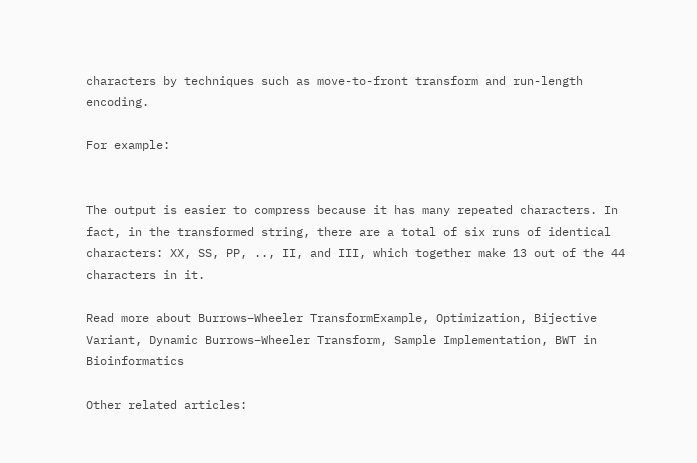characters by techniques such as move-to-front transform and run-length encoding.

For example:


The output is easier to compress because it has many repeated characters. In fact, in the transformed string, there are a total of six runs of identical characters: XX, SS, PP, .., II, and III, which together make 13 out of the 44 characters in it.

Read more about Burrows–Wheeler TransformExample, Optimization, Bijective Variant, Dynamic Burrows–Wheeler Transform, Sample Implementation, BWT in Bioinformatics

Other related articles: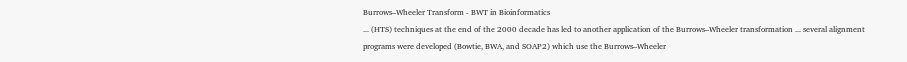Burrows–Wheeler Transform - BWT in Bioinformatics
... (HTS) techniques at the end of the 2000 decade has led to another application of the Burrows–Wheeler transformation ... several alignment programs were developed (Bowtie, BWA, and SOAP2) which use the Burrows–Wheeler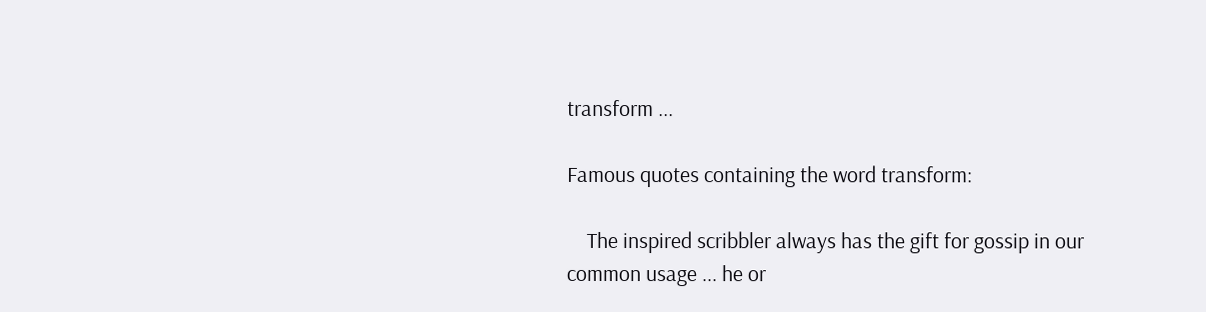transform ...

Famous quotes containing the word transform:

    The inspired scribbler always has the gift for gossip in our common usage ... he or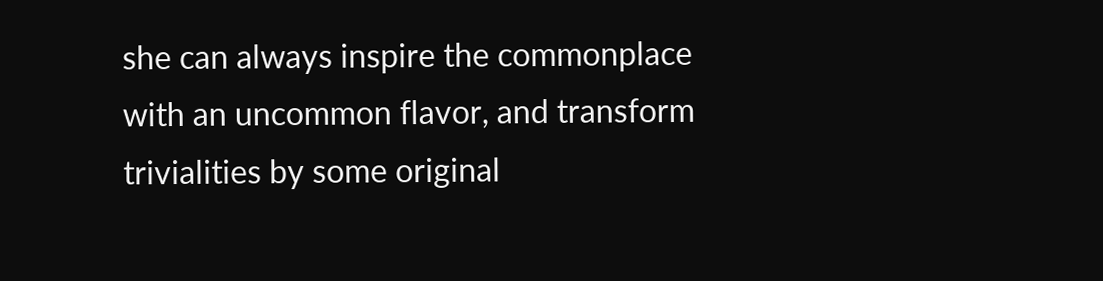she can always inspire the commonplace with an uncommon flavor, and transform trivialities by some original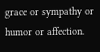grace or sympathy or humor or affection.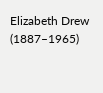Elizabeth Drew (1887–1965)